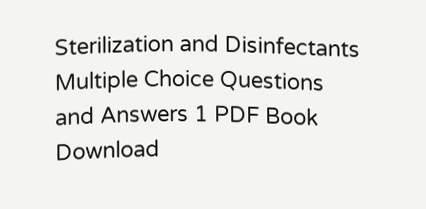Sterilization and Disinfectants Multiple Choice Questions and Answers 1 PDF Book Download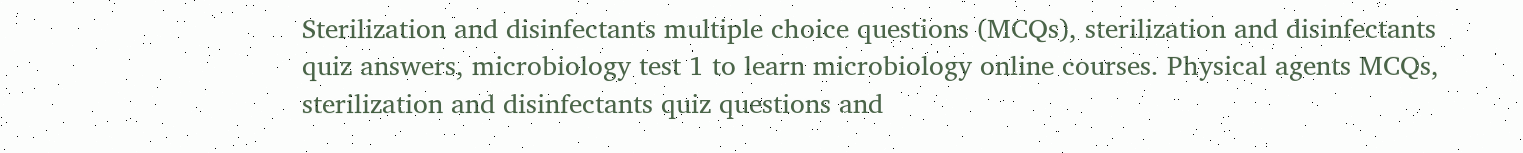Sterilization and disinfectants multiple choice questions (MCQs), sterilization and disinfectants quiz answers, microbiology test 1 to learn microbiology online courses. Physical agents MCQs, sterilization and disinfectants quiz questions and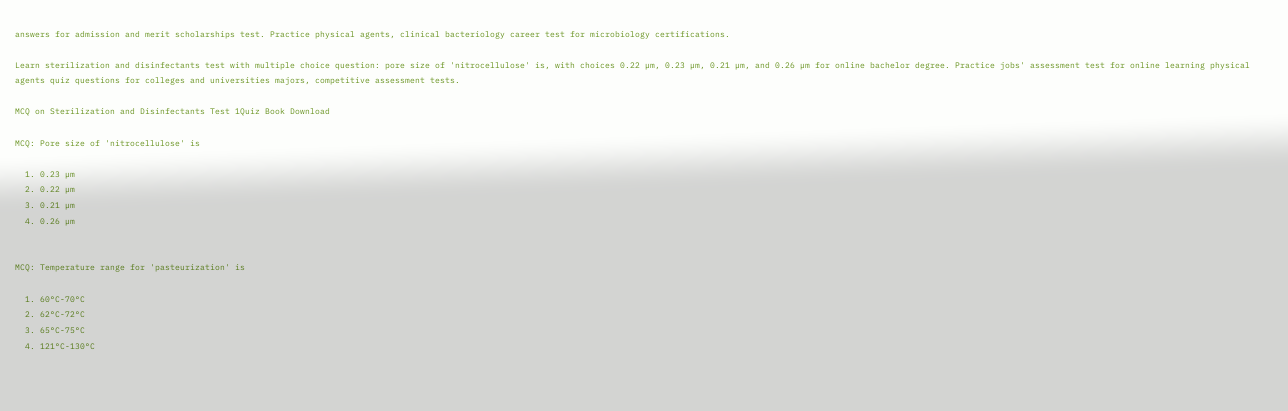answers for admission and merit scholarships test. Practice physical agents, clinical bacteriology career test for microbiology certifications.

Learn sterilization and disinfectants test with multiple choice question: pore size of 'nitrocellulose' is, with choices 0.22 µm, 0.23 µm, 0.21 µm, and 0.26 µm for online bachelor degree. Practice jobs' assessment test for online learning physical agents quiz questions for colleges and universities majors, competitive assessment tests.

MCQ on Sterilization and Disinfectants Test 1Quiz Book Download

MCQ: Pore size of 'nitrocellulose' is

  1. 0.23 µm
  2. 0.22 µm
  3. 0.21 µm
  4. 0.26 µm


MCQ: Temperature range for 'pasteurization' is

  1. 60°C-70°C
  2. 62°C-72°C
  3. 65°C-75°C
  4. 121°C-130°C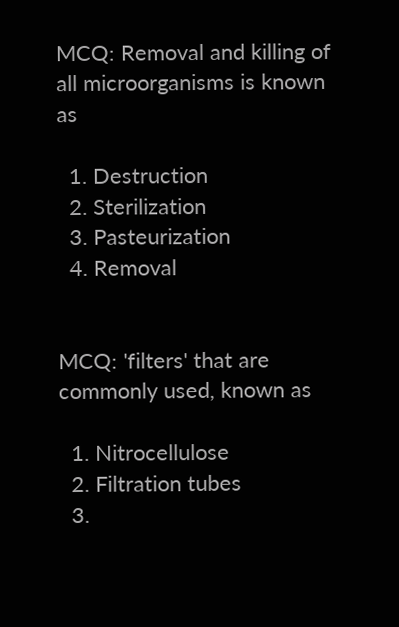MCQ: Removal and killing of all microorganisms is known as

  1. Destruction
  2. Sterilization
  3. Pasteurization
  4. Removal


MCQ: 'filters' that are commonly used, known as

  1. Nitrocellulose
  2. Filtration tubes
  3.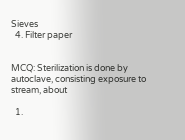Sieves
  4. Filter paper


MCQ: Sterilization is done by autoclave, consisting exposure to stream, about

  1.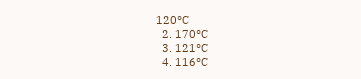120°C
  2. 170°C
  3. 121°C
  4. 116°C